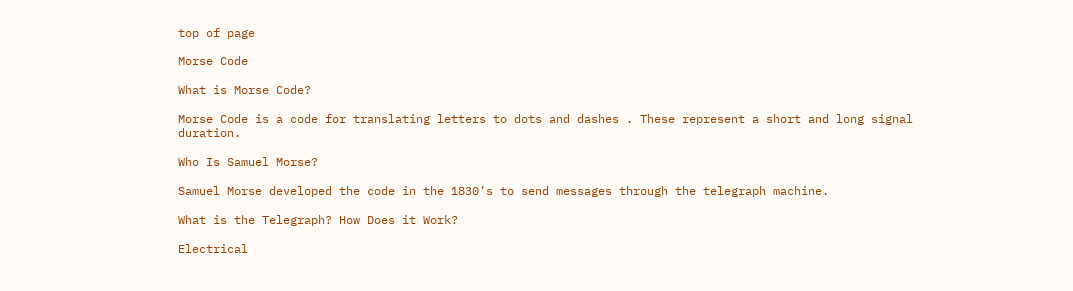top of page

Morse Code

What is Morse Code?

Morse Code is a code for translating letters to dots and dashes . These represent a short and long signal duration.

Who Is Samuel Morse?

Samuel Morse developed the code in the 1830’s to send messages through the telegraph machine.

What is the Telegraph? How Does it Work?

Electrical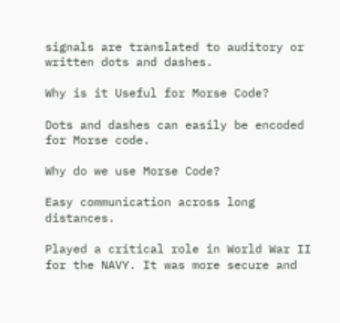signals are translated to auditory or written dots and dashes.

Why is it Useful for Morse Code?

Dots and dashes can easily be encoded for Morse code.

Why do we use Morse Code?

Easy communication across long distances.

Played a critical role in World War II for the NAVY. It was more secure and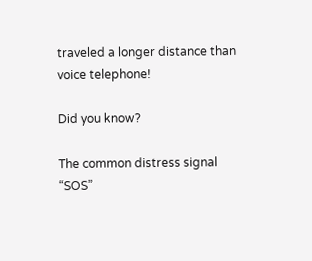traveled a longer distance than voice telephone!

Did you know?

The common distress signal “SOS”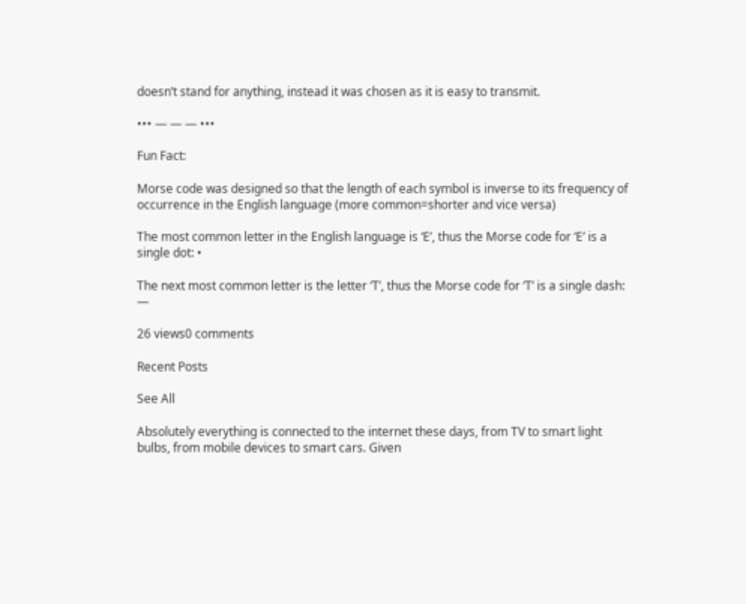doesn’t stand for anything, instead it was chosen as it is easy to transmit.

••• — — — •••

Fun Fact:

Morse code was designed so that the length of each symbol is inverse to its frequency of occurrence in the English language (more common=shorter and vice versa)

The most common letter in the English language is ‘E’, thus the Morse code for ‘E’ is a single dot: •

The next most common letter is the letter ‘T’, thus the Morse code for ‘T’ is a single dash: —

26 views0 comments

Recent Posts

See All

Absolutely everything is connected to the internet these days, from TV to smart light bulbs, from mobile devices to smart cars. Given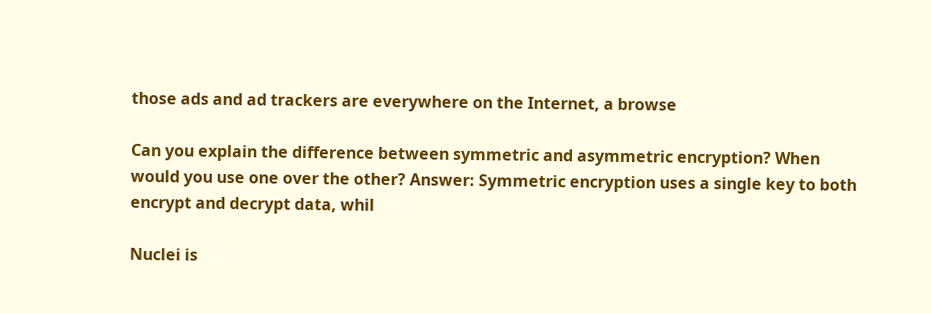those ads and ad trackers are everywhere on the Internet, a browse

Can you explain the difference between symmetric and asymmetric encryption? When would you use one over the other? Answer: Symmetric encryption uses a single key to both encrypt and decrypt data, whil

Nuclei is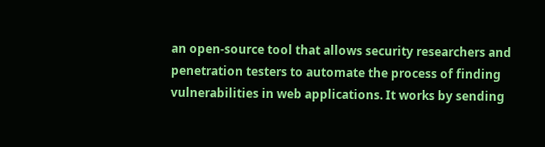an open-source tool that allows security researchers and penetration testers to automate the process of finding vulnerabilities in web applications. It works by sending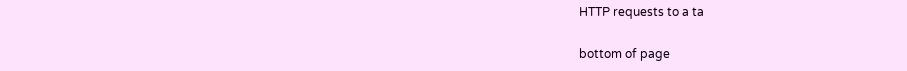HTTP requests to a ta

bottom of page